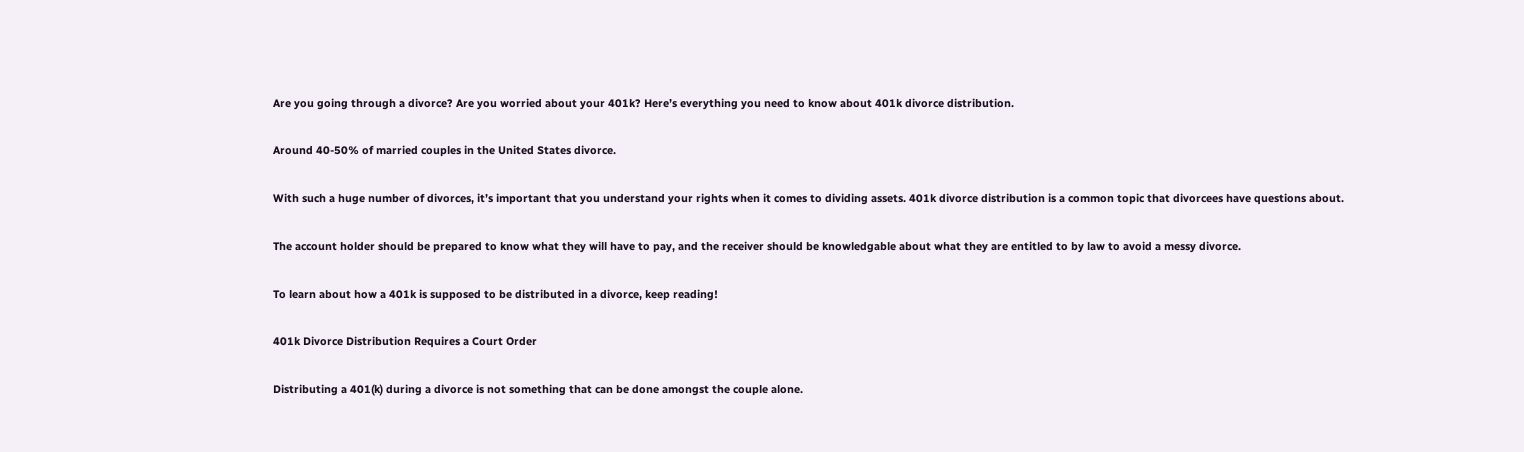Are you going through a divorce? Are you worried about your 401k? Here’s everything you need to know about 401k divorce distribution.

Around 40-50% of married couples in the United States divorce.

With such a huge number of divorces, it’s important that you understand your rights when it comes to dividing assets. 401k divorce distribution is a common topic that divorcees have questions about.

The account holder should be prepared to know what they will have to pay, and the receiver should be knowledgable about what they are entitled to by law to avoid a messy divorce.

To learn about how a 401k is supposed to be distributed in a divorce, keep reading!

401k Divorce Distribution Requires a Court Order

Distributing a 401(k) during a divorce is not something that can be done amongst the couple alone.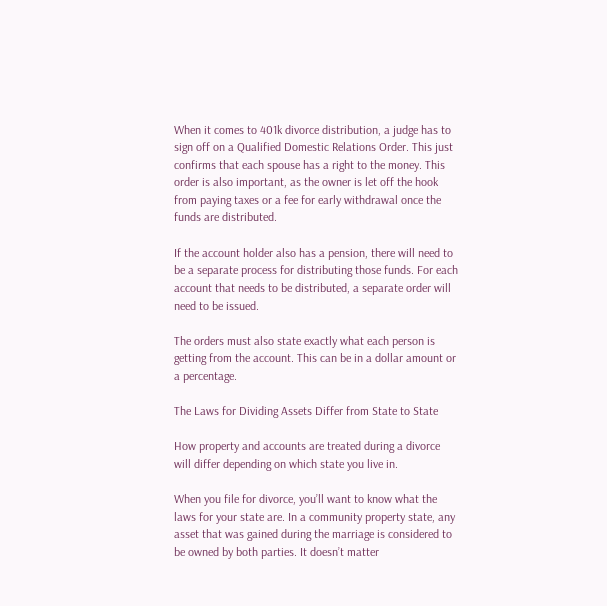When it comes to 401k divorce distribution, a judge has to sign off on a Qualified Domestic Relations Order. This just confirms that each spouse has a right to the money. This order is also important, as the owner is let off the hook from paying taxes or a fee for early withdrawal once the funds are distributed.

If the account holder also has a pension, there will need to be a separate process for distributing those funds. For each account that needs to be distributed, a separate order will need to be issued.

The orders must also state exactly what each person is getting from the account. This can be in a dollar amount or a percentage.

The Laws for Dividing Assets Differ from State to State

How property and accounts are treated during a divorce will differ depending on which state you live in.

When you file for divorce, you’ll want to know what the laws for your state are. In a community property state, any asset that was gained during the marriage is considered to be owned by both parties. It doesn’t matter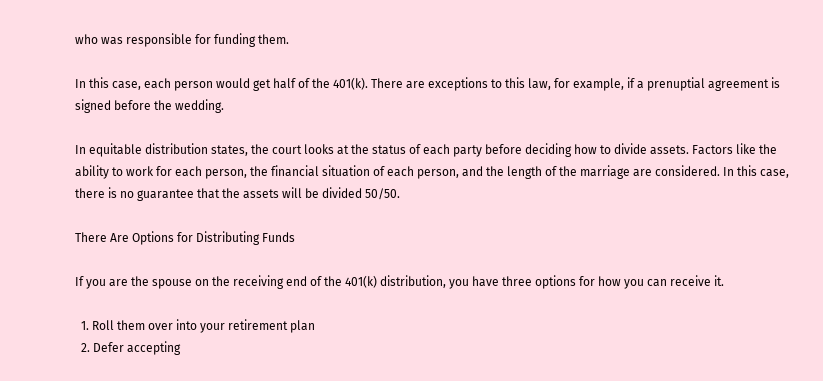who was responsible for funding them.

In this case, each person would get half of the 401(k). There are exceptions to this law, for example, if a prenuptial agreement is signed before the wedding.

In equitable distribution states, the court looks at the status of each party before deciding how to divide assets. Factors like the ability to work for each person, the financial situation of each person, and the length of the marriage are considered. In this case, there is no guarantee that the assets will be divided 50/50.

There Are Options for Distributing Funds

If you are the spouse on the receiving end of the 401(k) distribution, you have three options for how you can receive it.

  1. Roll them over into your retirement plan
  2. Defer accepting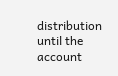distribution until the account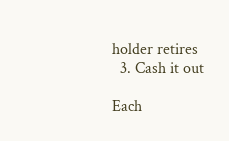holder retires
  3. Cash it out

Each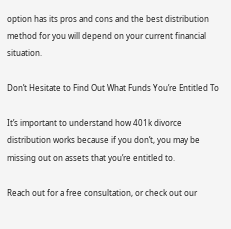option has its pros and cons and the best distribution method for you will depend on your current financial situation.

Don’t Hesitate to Find Out What Funds You’re Entitled To

It’s important to understand how 401k divorce distribution works because if you don’t, you may be missing out on assets that you’re entitled to.

Reach out for a free consultation, or check out our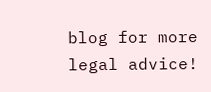blog for more legal advice!